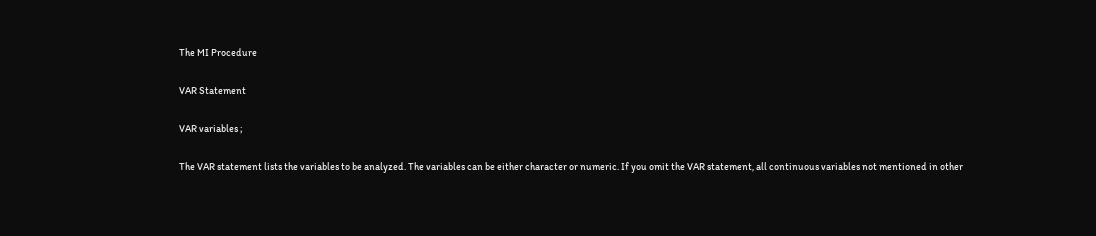The MI Procedure

VAR Statement

VAR variables ;

The VAR statement lists the variables to be analyzed. The variables can be either character or numeric. If you omit the VAR statement, all continuous variables not mentioned in other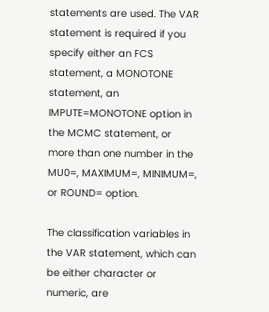statements are used. The VAR statement is required if you specify either an FCS statement, a MONOTONE statement, an IMPUTE=MONOTONE option in the MCMC statement, or more than one number in the MU0=, MAXIMUM=, MINIMUM=, or ROUND= option.

The classification variables in the VAR statement, which can be either character or numeric, are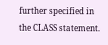further specified in the CLASS statement.